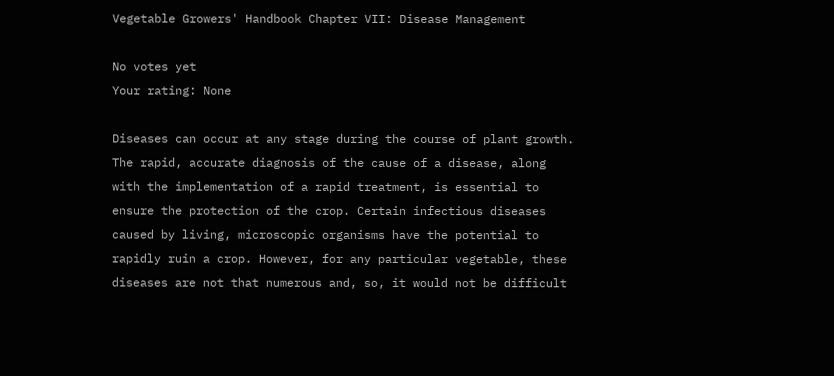Vegetable Growers' Handbook Chapter VII: Disease Management

No votes yet
Your rating: None

Diseases can occur at any stage during the course of plant growth. The rapid, accurate diagnosis of the cause of a disease, along with the implementation of a rapid treatment, is essential to ensure the protection of the crop. Certain infectious diseases caused by living, microscopic organisms have the potential to rapidly ruin a crop. However, for any particular vegetable, these diseases are not that numerous and, so, it would not be difficult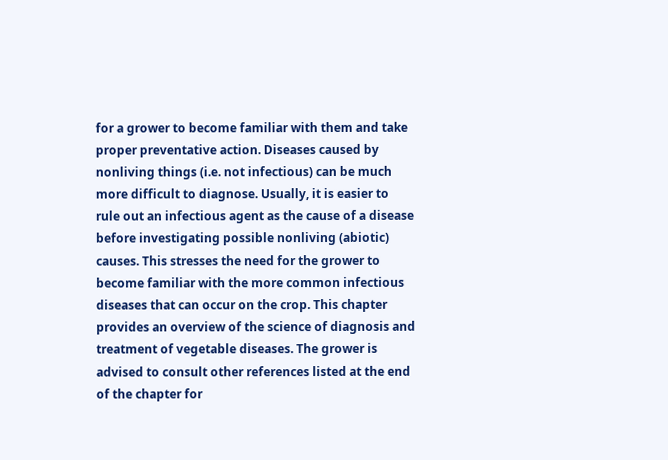for a grower to become familiar with them and take proper preventative action. Diseases caused by nonliving things (i.e. not infectious) can be much more difficult to diagnose. Usually, it is easier to rule out an infectious agent as the cause of a disease before investigating possible nonliving (abiotic) causes. This stresses the need for the grower to become familiar with the more common infectious diseases that can occur on the crop. This chapter provides an overview of the science of diagnosis and treatment of vegetable diseases. The grower is advised to consult other references listed at the end of the chapter for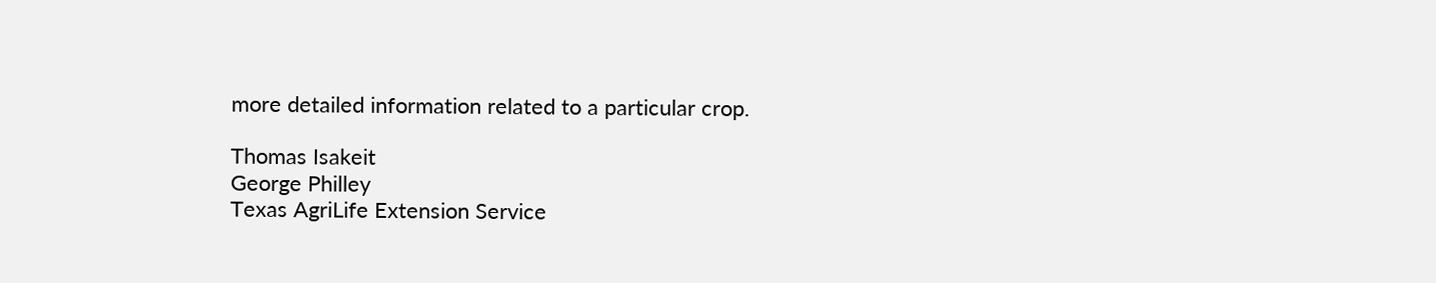more detailed information related to a particular crop.

Thomas Isakeit
George Philley
Texas AgriLife Extension Service